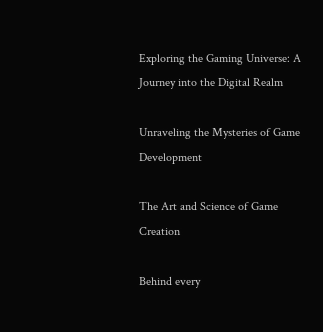Exploring the Gaming Universe: A Journey into the Digital Realm

Unraveling the Mysteries of Game Development

The Art and Science of Game Creation

Behind every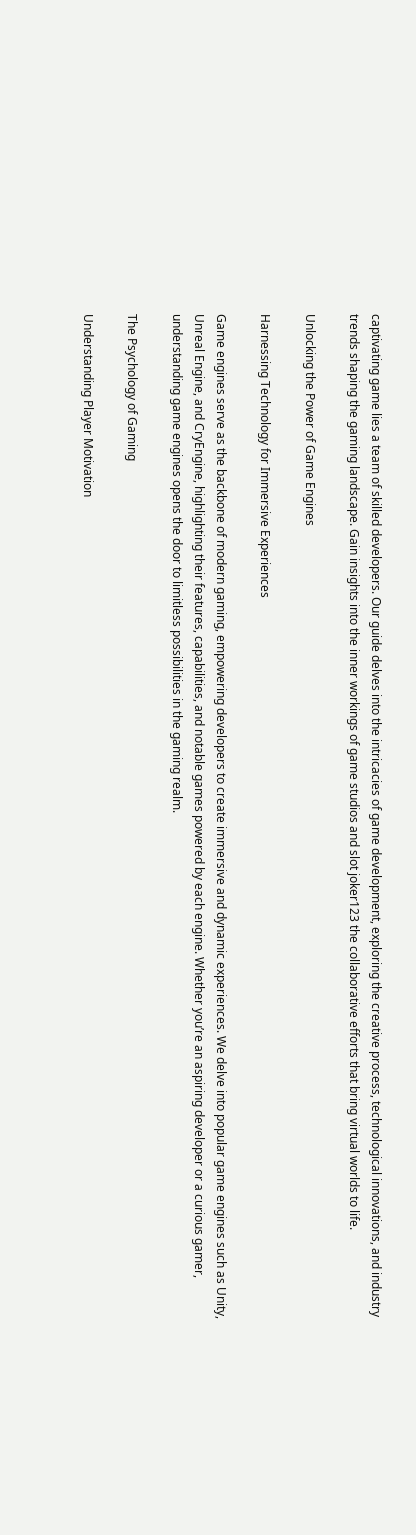captivating game lies a team of skilled developers. Our guide delves into the intricacies of game development, exploring the creative process, technological innovations, and industry trends shaping the gaming landscape. Gain insights into the inner workings of game studios and slot joker123 the collaborative efforts that bring virtual worlds to life.

Unlocking the Power of Game Engines

Harnessing Technology for Immersive Experiences

Game engines serve as the backbone of modern gaming, empowering developers to create immersive and dynamic experiences. We delve into popular game engines such as Unity, Unreal Engine, and CryEngine, highlighting their features, capabilities, and notable games powered by each engine. Whether you’re an aspiring developer or a curious gamer, understanding game engines opens the door to limitless possibilities in the gaming realm.

The Psychology of Gaming

Understanding Player Motivation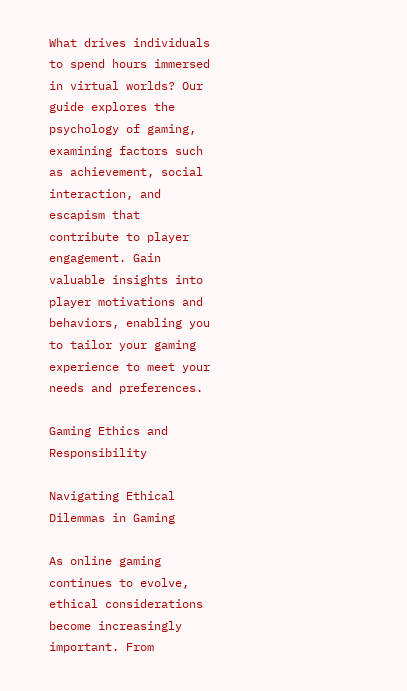What drives individuals to spend hours immersed in virtual worlds? Our guide explores the psychology of gaming, examining factors such as achievement, social interaction, and escapism that contribute to player engagement. Gain valuable insights into player motivations and behaviors, enabling you to tailor your gaming experience to meet your needs and preferences.

Gaming Ethics and Responsibility

Navigating Ethical Dilemmas in Gaming

As online gaming continues to evolve, ethical considerations become increasingly important. From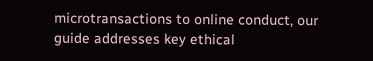microtransactions to online conduct, our guide addresses key ethical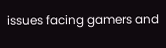issues facing gamers and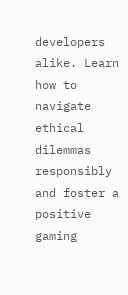developers alike. Learn how to navigate ethical dilemmas responsibly and foster a positive gaming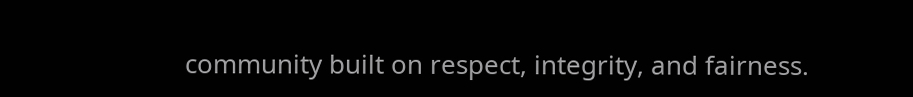community built on respect, integrity, and fairness.